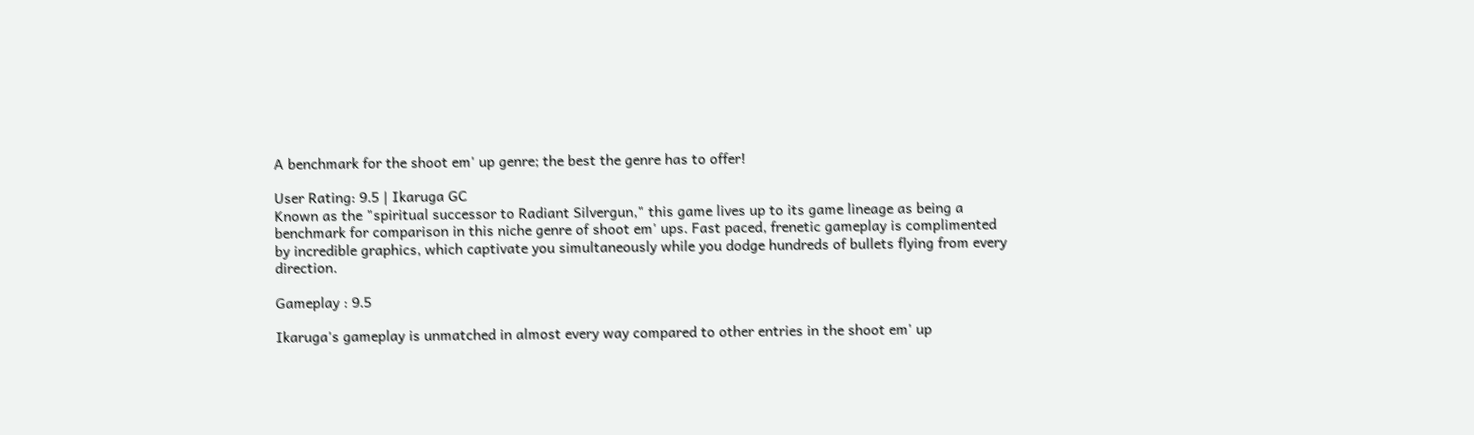A benchmark for the shoot em' up genre; the best the genre has to offer!

User Rating: 9.5 | Ikaruga GC
Known as the "spiritual successor to Radiant Silvergun," this game lives up to its game lineage as being a benchmark for comparison in this niche genre of shoot em' ups. Fast paced, frenetic gameplay is complimented by incredible graphics, which captivate you simultaneously while you dodge hundreds of bullets flying from every direction.

Gameplay : 9.5

Ikaruga's gameplay is unmatched in almost every way compared to other entries in the shoot em' up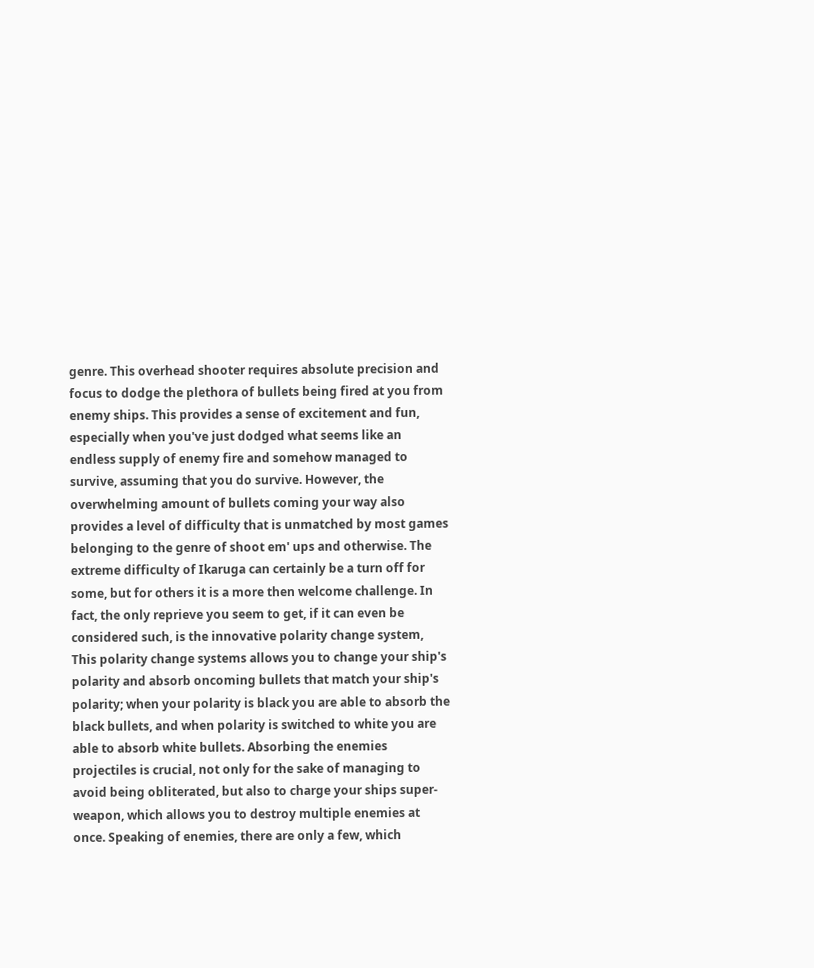genre. This overhead shooter requires absolute precision and focus to dodge the plethora of bullets being fired at you from enemy ships. This provides a sense of excitement and fun, especially when you've just dodged what seems like an endless supply of enemy fire and somehow managed to survive, assuming that you do survive. However, the overwhelming amount of bullets coming your way also provides a level of difficulty that is unmatched by most games belonging to the genre of shoot em' ups and otherwise. The extreme difficulty of Ikaruga can certainly be a turn off for some, but for others it is a more then welcome challenge. In fact, the only reprieve you seem to get, if it can even be considered such, is the innovative polarity change system, This polarity change systems allows you to change your ship's polarity and absorb oncoming bullets that match your ship's polarity; when your polarity is black you are able to absorb the black bullets, and when polarity is switched to white you are able to absorb white bullets. Absorbing the enemies projectiles is crucial, not only for the sake of managing to avoid being obliterated, but also to charge your ships super-weapon, which allows you to destroy multiple enemies at once. Speaking of enemies, there are only a few, which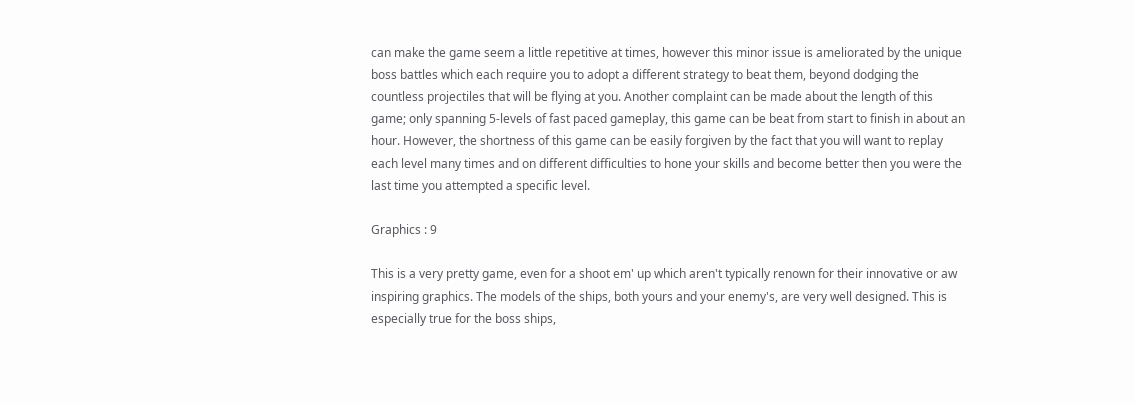can make the game seem a little repetitive at times, however this minor issue is ameliorated by the unique boss battles which each require you to adopt a different strategy to beat them, beyond dodging the countless projectiles that will be flying at you. Another complaint can be made about the length of this game; only spanning 5-levels of fast paced gameplay, this game can be beat from start to finish in about an hour. However, the shortness of this game can be easily forgiven by the fact that you will want to replay each level many times and on different difficulties to hone your skills and become better then you were the last time you attempted a specific level.

Graphics : 9

This is a very pretty game, even for a shoot em' up which aren't typically renown for their innovative or aw inspiring graphics. The models of the ships, both yours and your enemy's, are very well designed. This is especially true for the boss ships,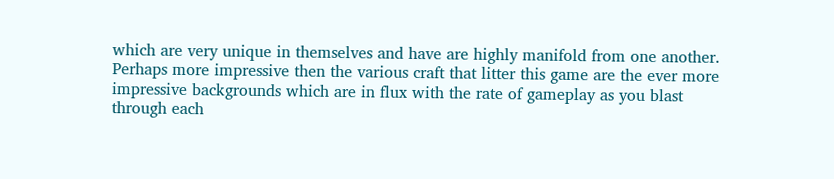which are very unique in themselves and have are highly manifold from one another. Perhaps more impressive then the various craft that litter this game are the ever more impressive backgrounds which are in flux with the rate of gameplay as you blast through each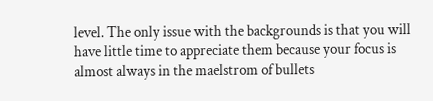level. The only issue with the backgrounds is that you will have little time to appreciate them because your focus is almost always in the maelstrom of bullets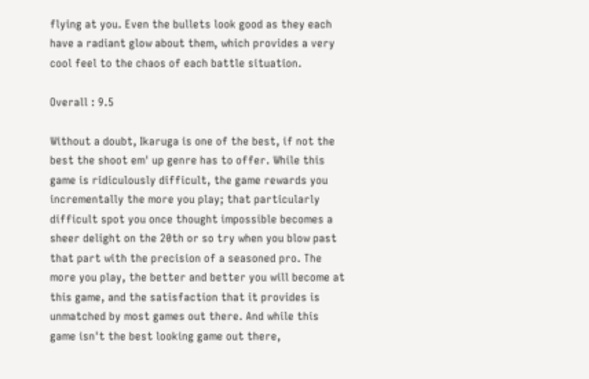flying at you. Even the bullets look good as they each have a radiant glow about them, which provides a very cool feel to the chaos of each battle situation.

Overall : 9.5

Without a doubt, Ikaruga is one of the best, if not the best the shoot em' up genre has to offer. While this game is ridiculously difficult, the game rewards you incrementally the more you play; that particularly difficult spot you once thought impossible becomes a sheer delight on the 20th or so try when you blow past that part with the precision of a seasoned pro. The more you play, the better and better you will become at this game, and the satisfaction that it provides is unmatched by most games out there. And while this game isn't the best looking game out there,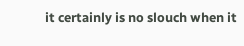it certainly is no slouch when it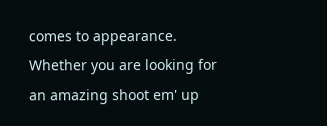comes to appearance. Whether you are looking for an amazing shoot em' up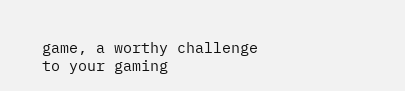game, a worthy challenge to your gaming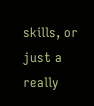skills, or just a really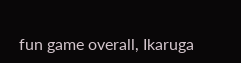fun game overall, Ikaruga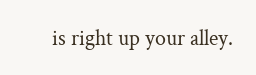is right up your alley.